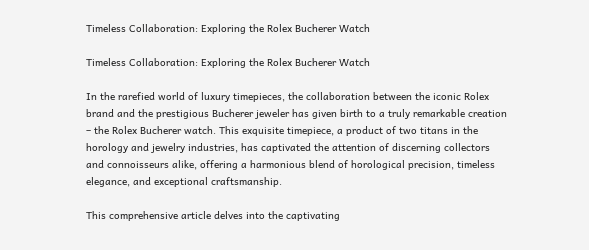Timeless Collaboration: Exploring the Rolex Bucherer Watch

Timeless Collaboration: Exploring the Rolex Bucherer Watch

In the rarefied world of luxury timepieces, the collaboration between the iconic Rolex brand and the prestigious Bucherer jeweler has given birth to a truly remarkable creation – the Rolex Bucherer watch. This exquisite timepiece, a product of two titans in the horology and jewelry industries, has captivated the attention of discerning collectors and connoisseurs alike, offering a harmonious blend of horological precision, timeless elegance, and exceptional craftsmanship.

This comprehensive article delves into the captivating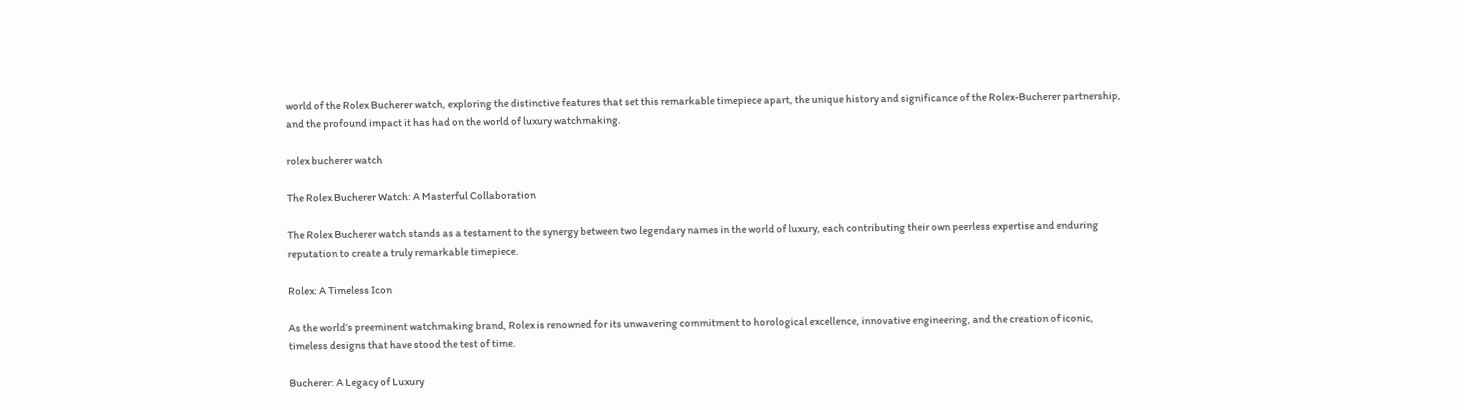world of the Rolex Bucherer watch, exploring the distinctive features that set this remarkable timepiece apart, the unique history and significance of the Rolex-Bucherer partnership, and the profound impact it has had on the world of luxury watchmaking.

rolex bucherer watch

The Rolex Bucherer Watch: A Masterful Collaboration

The Rolex Bucherer watch stands as a testament to the synergy between two legendary names in the world of luxury, each contributing their own peerless expertise and enduring reputation to create a truly remarkable timepiece.

Rolex: A Timeless Icon

As the world’s preeminent watchmaking brand, Rolex is renowned for its unwavering commitment to horological excellence, innovative engineering, and the creation of iconic, timeless designs that have stood the test of time.

Bucherer: A Legacy of Luxury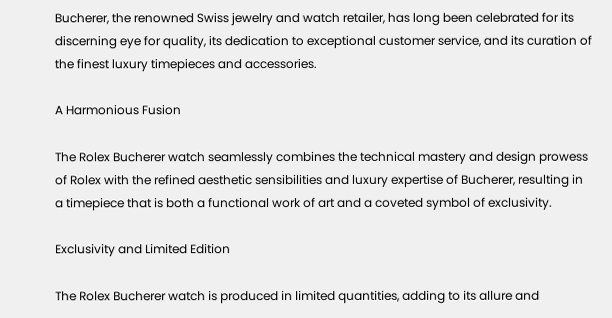Bucherer, the renowned Swiss jewelry and watch retailer, has long been celebrated for its discerning eye for quality, its dedication to exceptional customer service, and its curation of the finest luxury timepieces and accessories.

A Harmonious Fusion

The Rolex Bucherer watch seamlessly combines the technical mastery and design prowess of Rolex with the refined aesthetic sensibilities and luxury expertise of Bucherer, resulting in a timepiece that is both a functional work of art and a coveted symbol of exclusivity.

Exclusivity and Limited Edition

The Rolex Bucherer watch is produced in limited quantities, adding to its allure and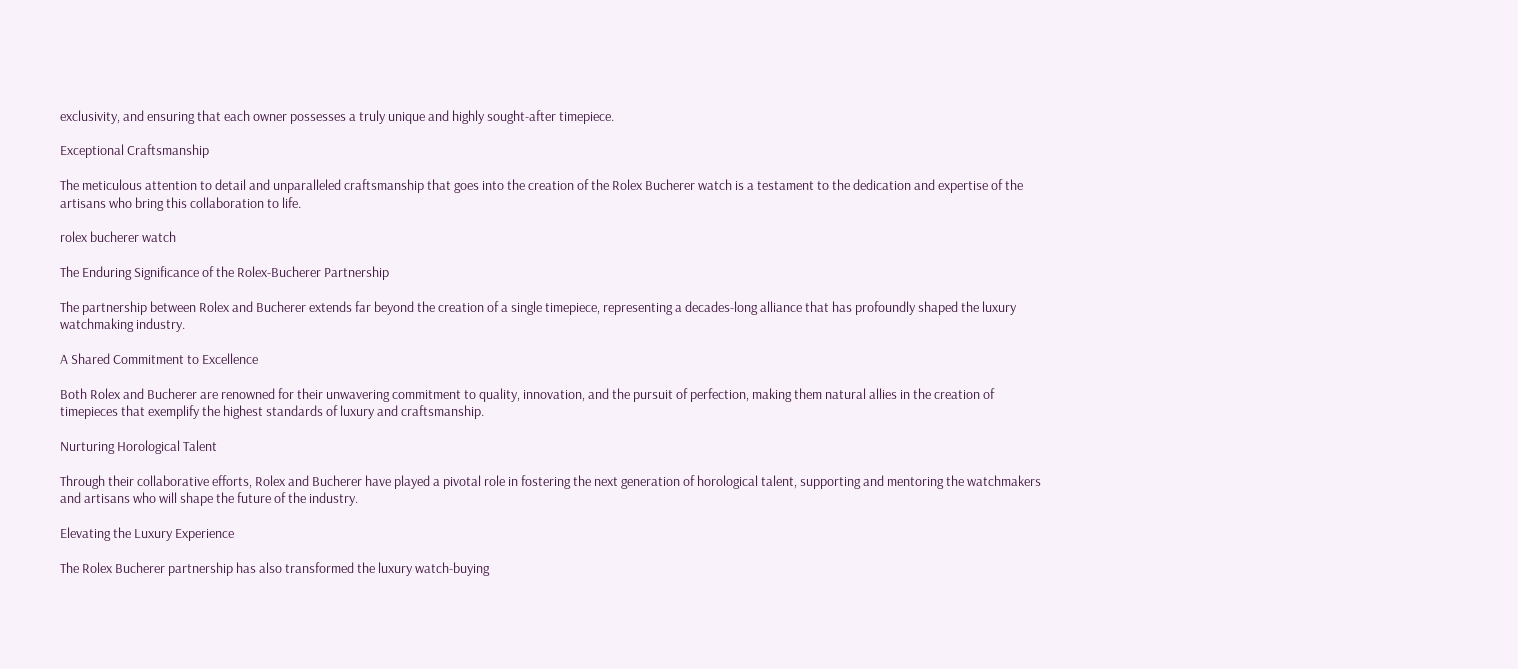exclusivity, and ensuring that each owner possesses a truly unique and highly sought-after timepiece.

Exceptional Craftsmanship

The meticulous attention to detail and unparalleled craftsmanship that goes into the creation of the Rolex Bucherer watch is a testament to the dedication and expertise of the artisans who bring this collaboration to life.

rolex bucherer watch

The Enduring Significance of the Rolex-Bucherer Partnership

The partnership between Rolex and Bucherer extends far beyond the creation of a single timepiece, representing a decades-long alliance that has profoundly shaped the luxury watchmaking industry.

A Shared Commitment to Excellence

Both Rolex and Bucherer are renowned for their unwavering commitment to quality, innovation, and the pursuit of perfection, making them natural allies in the creation of timepieces that exemplify the highest standards of luxury and craftsmanship.

Nurturing Horological Talent

Through their collaborative efforts, Rolex and Bucherer have played a pivotal role in fostering the next generation of horological talent, supporting and mentoring the watchmakers and artisans who will shape the future of the industry.

Elevating the Luxury Experience

The Rolex Bucherer partnership has also transformed the luxury watch-buying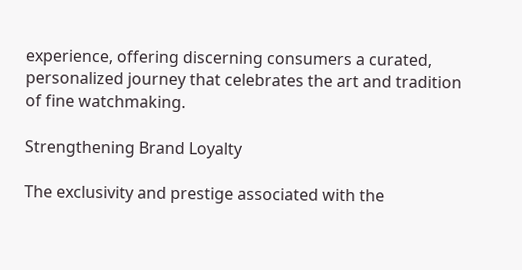experience, offering discerning consumers a curated, personalized journey that celebrates the art and tradition of fine watchmaking.

Strengthening Brand Loyalty

The exclusivity and prestige associated with the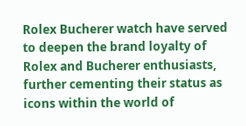Rolex Bucherer watch have served to deepen the brand loyalty of Rolex and Bucherer enthusiasts, further cementing their status as icons within the world of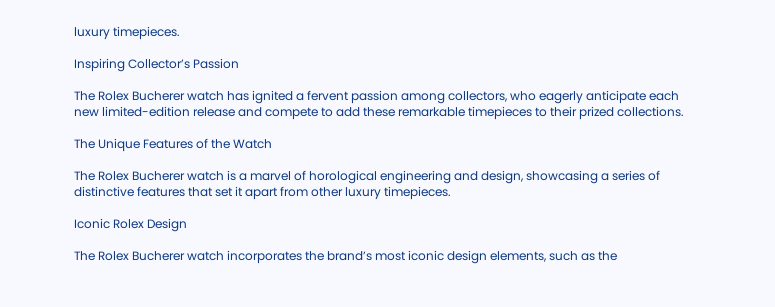luxury timepieces.

Inspiring Collector’s Passion

The Rolex Bucherer watch has ignited a fervent passion among collectors, who eagerly anticipate each new limited-edition release and compete to add these remarkable timepieces to their prized collections.

The Unique Features of the Watch

The Rolex Bucherer watch is a marvel of horological engineering and design, showcasing a series of distinctive features that set it apart from other luxury timepieces.

Iconic Rolex Design

The Rolex Bucherer watch incorporates the brand’s most iconic design elements, such as the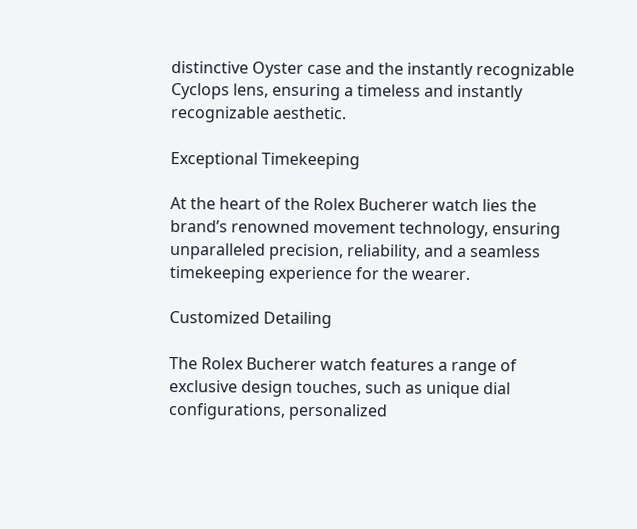distinctive Oyster case and the instantly recognizable Cyclops lens, ensuring a timeless and instantly recognizable aesthetic.

Exceptional Timekeeping

At the heart of the Rolex Bucherer watch lies the brand’s renowned movement technology, ensuring unparalleled precision, reliability, and a seamless timekeeping experience for the wearer.

Customized Detailing

The Rolex Bucherer watch features a range of exclusive design touches, such as unique dial configurations, personalized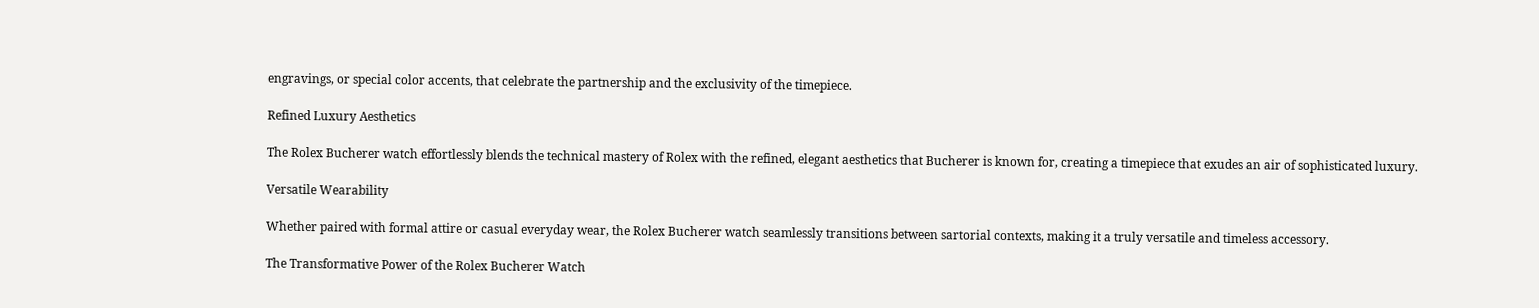engravings, or special color accents, that celebrate the partnership and the exclusivity of the timepiece.

Refined Luxury Aesthetics

The Rolex Bucherer watch effortlessly blends the technical mastery of Rolex with the refined, elegant aesthetics that Bucherer is known for, creating a timepiece that exudes an air of sophisticated luxury.

Versatile Wearability

Whether paired with formal attire or casual everyday wear, the Rolex Bucherer watch seamlessly transitions between sartorial contexts, making it a truly versatile and timeless accessory.

The Transformative Power of the Rolex Bucherer Watch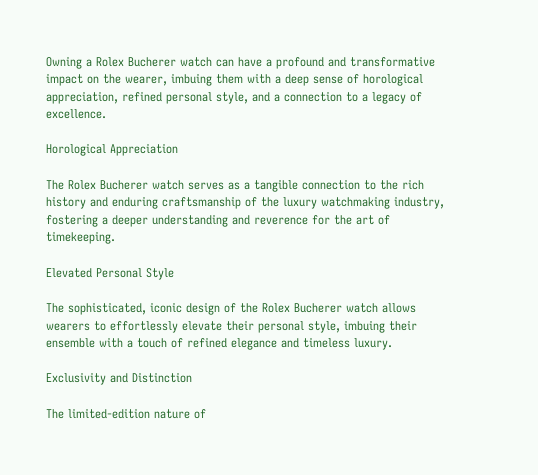Owning a Rolex Bucherer watch can have a profound and transformative impact on the wearer, imbuing them with a deep sense of horological appreciation, refined personal style, and a connection to a legacy of excellence.

Horological Appreciation

The Rolex Bucherer watch serves as a tangible connection to the rich history and enduring craftsmanship of the luxury watchmaking industry, fostering a deeper understanding and reverence for the art of timekeeping.

Elevated Personal Style

The sophisticated, iconic design of the Rolex Bucherer watch allows wearers to effortlessly elevate their personal style, imbuing their ensemble with a touch of refined elegance and timeless luxury.

Exclusivity and Distinction

The limited-edition nature of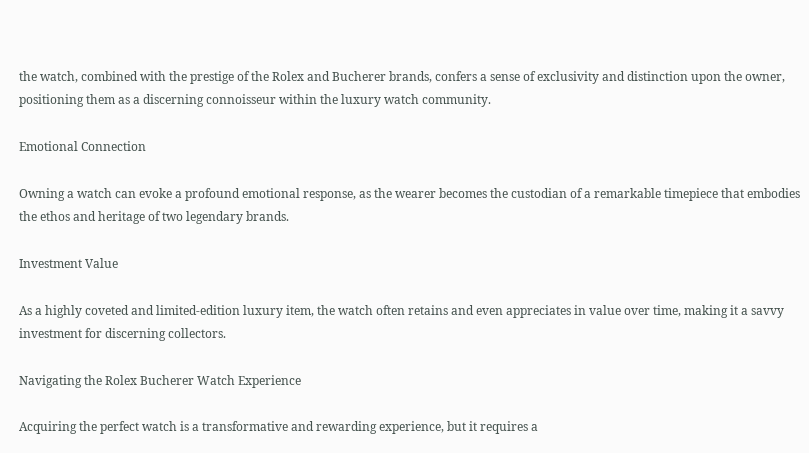the watch, combined with the prestige of the Rolex and Bucherer brands, confers a sense of exclusivity and distinction upon the owner, positioning them as a discerning connoisseur within the luxury watch community.

Emotional Connection

Owning a watch can evoke a profound emotional response, as the wearer becomes the custodian of a remarkable timepiece that embodies the ethos and heritage of two legendary brands.

Investment Value

As a highly coveted and limited-edition luxury item, the watch often retains and even appreciates in value over time, making it a savvy investment for discerning collectors.

Navigating the Rolex Bucherer Watch Experience

Acquiring the perfect watch is a transformative and rewarding experience, but it requires a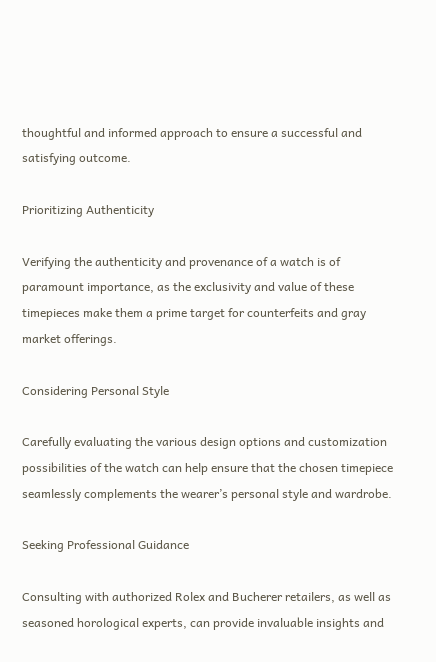thoughtful and informed approach to ensure a successful and satisfying outcome.

Prioritizing Authenticity

Verifying the authenticity and provenance of a watch is of paramount importance, as the exclusivity and value of these timepieces make them a prime target for counterfeits and gray market offerings.

Considering Personal Style

Carefully evaluating the various design options and customization possibilities of the watch can help ensure that the chosen timepiece seamlessly complements the wearer’s personal style and wardrobe.

Seeking Professional Guidance

Consulting with authorized Rolex and Bucherer retailers, as well as seasoned horological experts, can provide invaluable insights and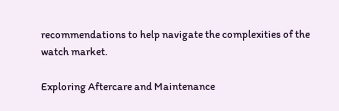recommendations to help navigate the complexities of the watch market.

Exploring Aftercare and Maintenance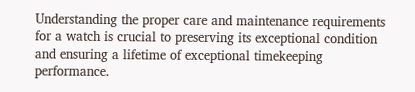Understanding the proper care and maintenance requirements for a watch is crucial to preserving its exceptional condition and ensuring a lifetime of exceptional timekeeping performance.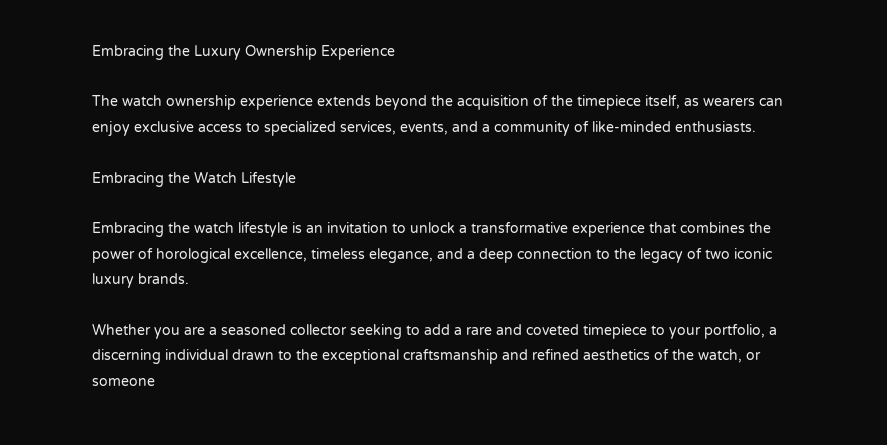Embracing the Luxury Ownership Experience

The watch ownership experience extends beyond the acquisition of the timepiece itself, as wearers can enjoy exclusive access to specialized services, events, and a community of like-minded enthusiasts.

Embracing the Watch Lifestyle

Embracing the watch lifestyle is an invitation to unlock a transformative experience that combines the power of horological excellence, timeless elegance, and a deep connection to the legacy of two iconic luxury brands.

Whether you are a seasoned collector seeking to add a rare and coveted timepiece to your portfolio, a discerning individual drawn to the exceptional craftsmanship and refined aesthetics of the watch, or someone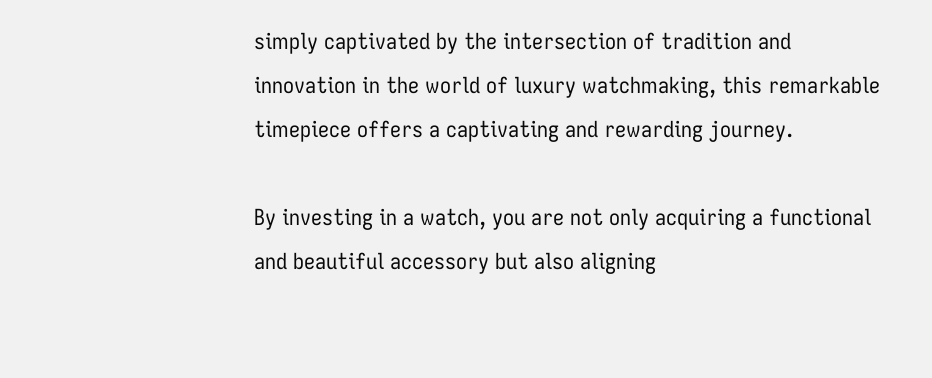simply captivated by the intersection of tradition and innovation in the world of luxury watchmaking, this remarkable timepiece offers a captivating and rewarding journey.

By investing in a watch, you are not only acquiring a functional and beautiful accessory but also aligning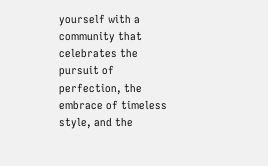yourself with a community that celebrates the pursuit of perfection, the embrace of timeless style, and the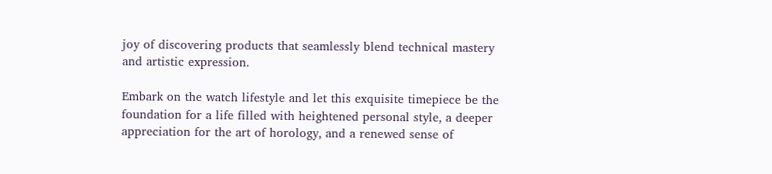joy of discovering products that seamlessly blend technical mastery and artistic expression.

Embark on the watch lifestyle and let this exquisite timepiece be the foundation for a life filled with heightened personal style, a deeper appreciation for the art of horology, and a renewed sense of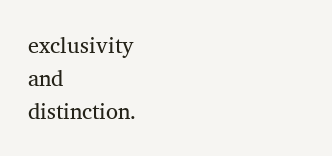exclusivity and distinction.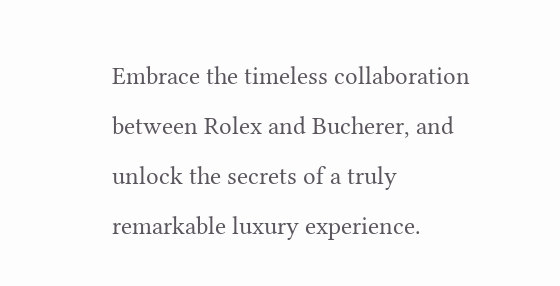Embrace the timeless collaboration between Rolex and Bucherer, and unlock the secrets of a truly remarkable luxury experience.